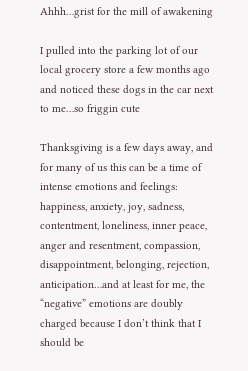Ahhh…grist for the mill of awakening

I pulled into the parking lot of our local grocery store a few months ago and noticed these dogs in the car next to me…so friggin cute

Thanksgiving is a few days away, and for many of us this can be a time of intense emotions and feelings: happiness, anxiety, joy, sadness, contentment, loneliness, inner peace, anger and resentment, compassion, disappointment, belonging, rejection, anticipation…and at least for me, the “negative” emotions are doubly charged because I don’t think that I should be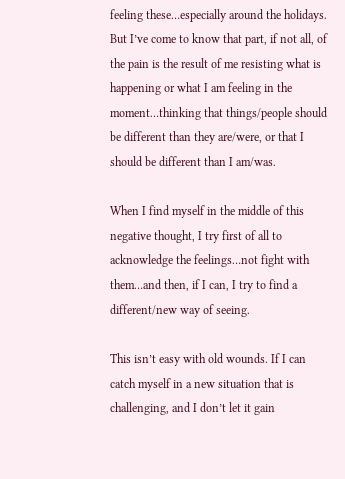feeling these…especially around the holidays. But I’ve come to know that part, if not all, of the pain is the result of me resisting what is happening or what I am feeling in the moment…thinking that things/people should be different than they are/were, or that I should be different than I am/was.

When I find myself in the middle of this negative thought, I try first of all to acknowledge the feelings…not fight with them…and then, if I can, I try to find a different/new way of seeing.

This isn’t easy with old wounds. If I can catch myself in a new situation that is challenging, and I don’t let it gain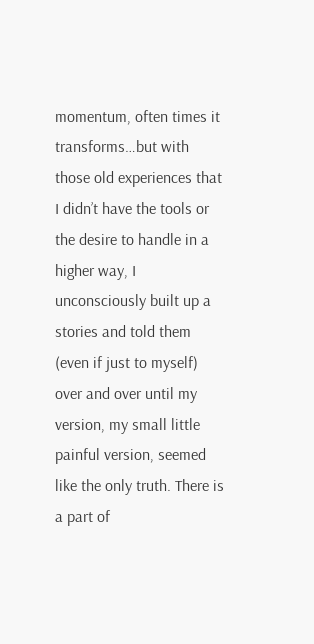momentum, often times it transforms…but with those old experiences that I didn’t have the tools or the desire to handle in a higher way, I unconsciously built up a stories and told them (even if just to myself) over and over until my version, my small little painful version, seemed like the only truth. There is a part of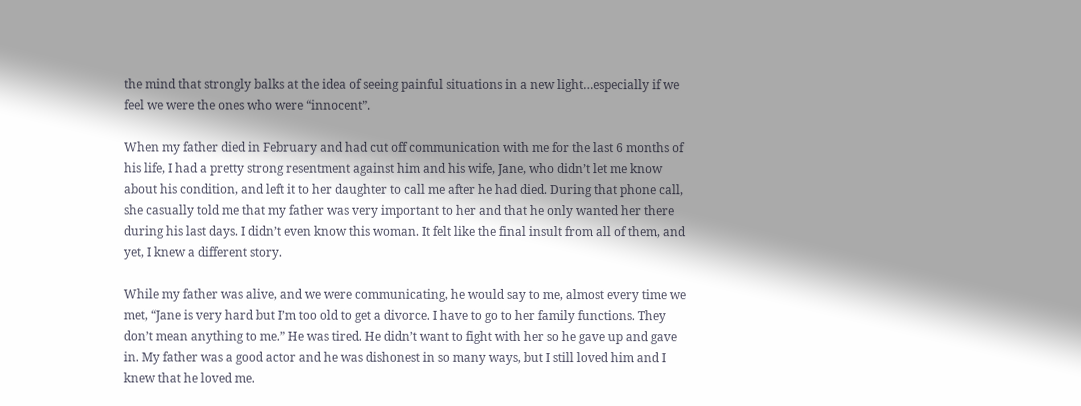the mind that strongly balks at the idea of seeing painful situations in a new light…especially if we feel we were the ones who were “innocent”.

When my father died in February and had cut off communication with me for the last 6 months of his life, I had a pretty strong resentment against him and his wife, Jane, who didn’t let me know about his condition, and left it to her daughter to call me after he had died. During that phone call, she casually told me that my father was very important to her and that he only wanted her there during his last days. I didn’t even know this woman. It felt like the final insult from all of them, and yet, I knew a different story.

While my father was alive, and we were communicating, he would say to me, almost every time we met, “Jane is very hard but I’m too old to get a divorce. I have to go to her family functions. They don’t mean anything to me.” He was tired. He didn’t want to fight with her so he gave up and gave in. My father was a good actor and he was dishonest in so many ways, but I still loved him and I knew that he loved me.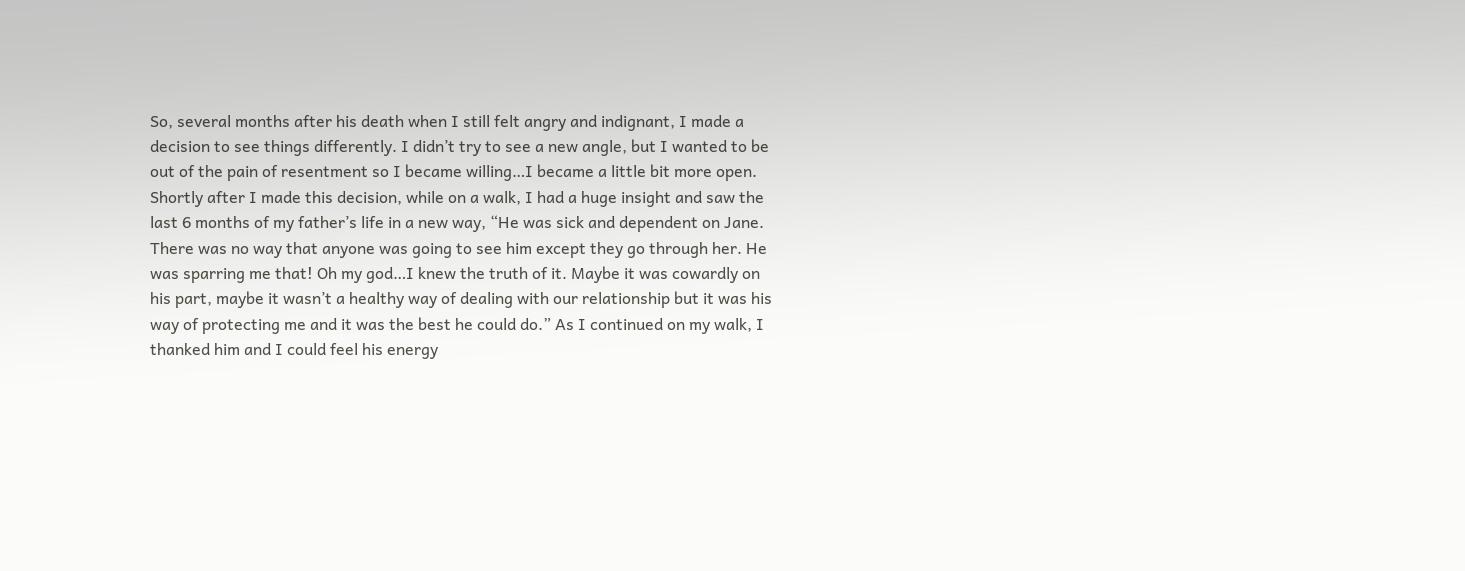So, several months after his death when I still felt angry and indignant, I made a decision to see things differently. I didn’t try to see a new angle, but I wanted to be out of the pain of resentment so I became willing…I became a little bit more open. Shortly after I made this decision, while on a walk, I had a huge insight and saw the last 6 months of my father’s life in a new way, “He was sick and dependent on Jane. There was no way that anyone was going to see him except they go through her. He was sparring me that! Oh my god…I knew the truth of it. Maybe it was cowardly on his part, maybe it wasn’t a healthy way of dealing with our relationship but it was his way of protecting me and it was the best he could do.” As I continued on my walk, I thanked him and I could feel his energy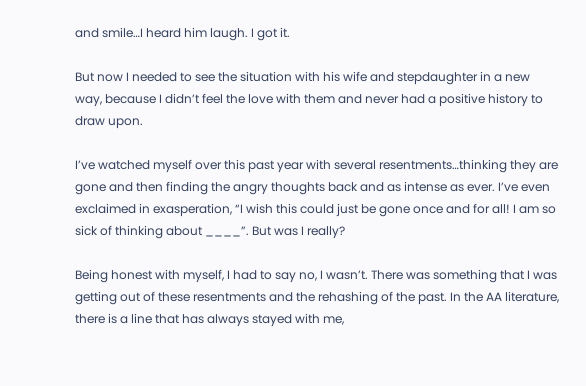and smile…I heard him laugh. I got it.

But now I needed to see the situation with his wife and stepdaughter in a new way, because I didn’t feel the love with them and never had a positive history to draw upon.

I’ve watched myself over this past year with several resentments…thinking they are gone and then finding the angry thoughts back and as intense as ever. I’ve even exclaimed in exasperation, “I wish this could just be gone once and for all! I am so sick of thinking about ____”. But was I really?

Being honest with myself, I had to say no, I wasn’t. There was something that I was getting out of these resentments and the rehashing of the past. In the AA literature, there is a line that has always stayed with me,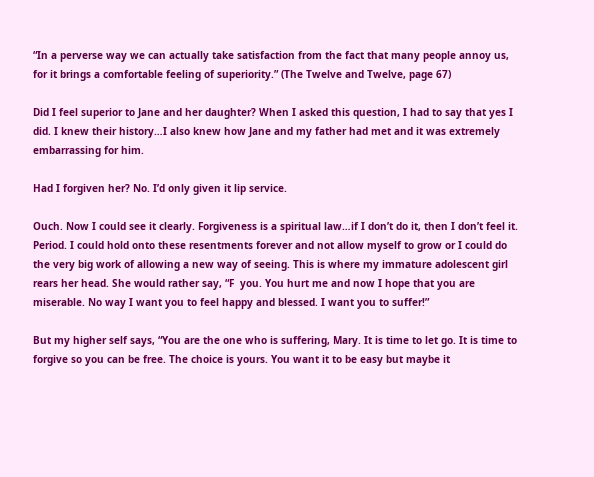“In a perverse way we can actually take satisfaction from the fact that many people annoy us, for it brings a comfortable feeling of superiority.” (The Twelve and Twelve, page 67)

Did I feel superior to Jane and her daughter? When I asked this question, I had to say that yes I did. I knew their history…I also knew how Jane and my father had met and it was extremely embarrassing for him.

Had I forgiven her? No. I’d only given it lip service.

Ouch. Now I could see it clearly. Forgiveness is a spiritual law…if I don’t do it, then I don’t feel it. Period. I could hold onto these resentments forever and not allow myself to grow or I could do the very big work of allowing a new way of seeing. This is where my immature adolescent girl rears her head. She would rather say, “F  you. You hurt me and now I hope that you are miserable. No way I want you to feel happy and blessed. I want you to suffer!”

But my higher self says, “You are the one who is suffering, Mary. It is time to let go. It is time to forgive so you can be free. The choice is yours. You want it to be easy but maybe it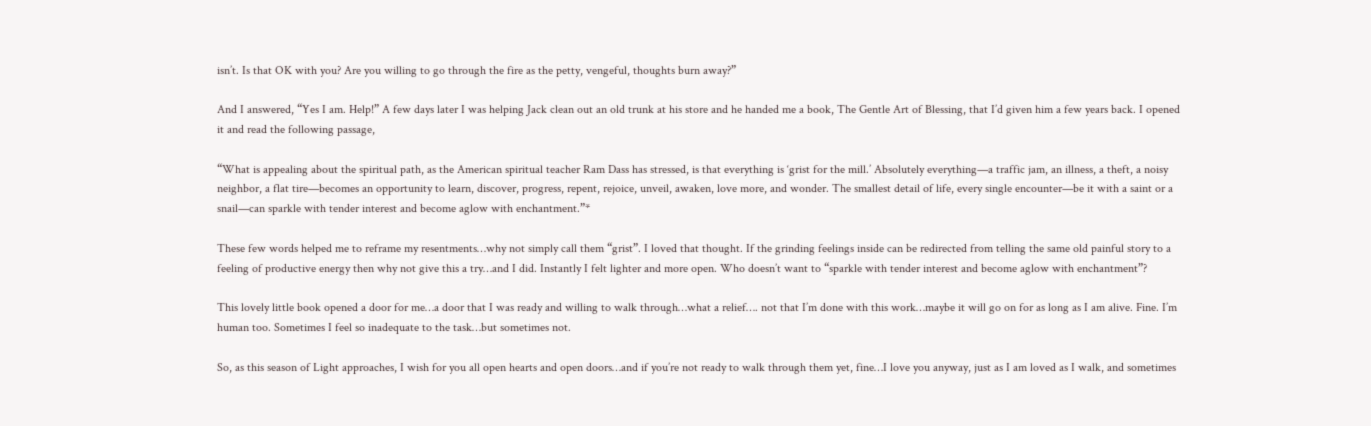isn’t. Is that OK with you? Are you willing to go through the fire as the petty, vengeful, thoughts burn away?”

And I answered, “Yes I am. Help!” A few days later I was helping Jack clean out an old trunk at his store and he handed me a book, The Gentle Art of Blessing, that I’d given him a few years back. I opened it and read the following passage,

“What is appealing about the spiritual path, as the American spiritual teacher Ram Dass has stressed, is that everything is ‘grist for the mill.’ Absolutely everything—a traffic jam, an illness, a theft, a noisy neighbor, a flat tire—becomes an opportunity to learn, discover, progress, repent, rejoice, unveil, awaken, love more, and wonder. The smallest detail of life, every single encounter—be it with a saint or a snail—can sparkle with tender interest and become aglow with enchantment.”*

These few words helped me to reframe my resentments…why not simply call them “grist”. I loved that thought. If the grinding feelings inside can be redirected from telling the same old painful story to a feeling of productive energy then why not give this a try…and I did. Instantly I felt lighter and more open. Who doesn’t want to “sparkle with tender interest and become aglow with enchantment”?

This lovely little book opened a door for me…a door that I was ready and willing to walk through…what a relief…. not that I’m done with this work…maybe it will go on for as long as I am alive. Fine. I’m human too. Sometimes I feel so inadequate to the task…but sometimes not.

So, as this season of Light approaches, I wish for you all open hearts and open doors…and if you’re not ready to walk through them yet, fine…I love you anyway, just as I am loved as I walk, and sometimes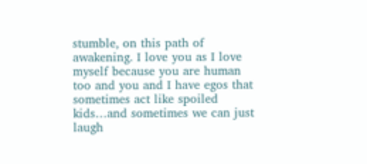stumble, on this path of awakening. I love you as I love myself because you are human too and you and I have egos that sometimes act like spoiled kids…and sometimes we can just laugh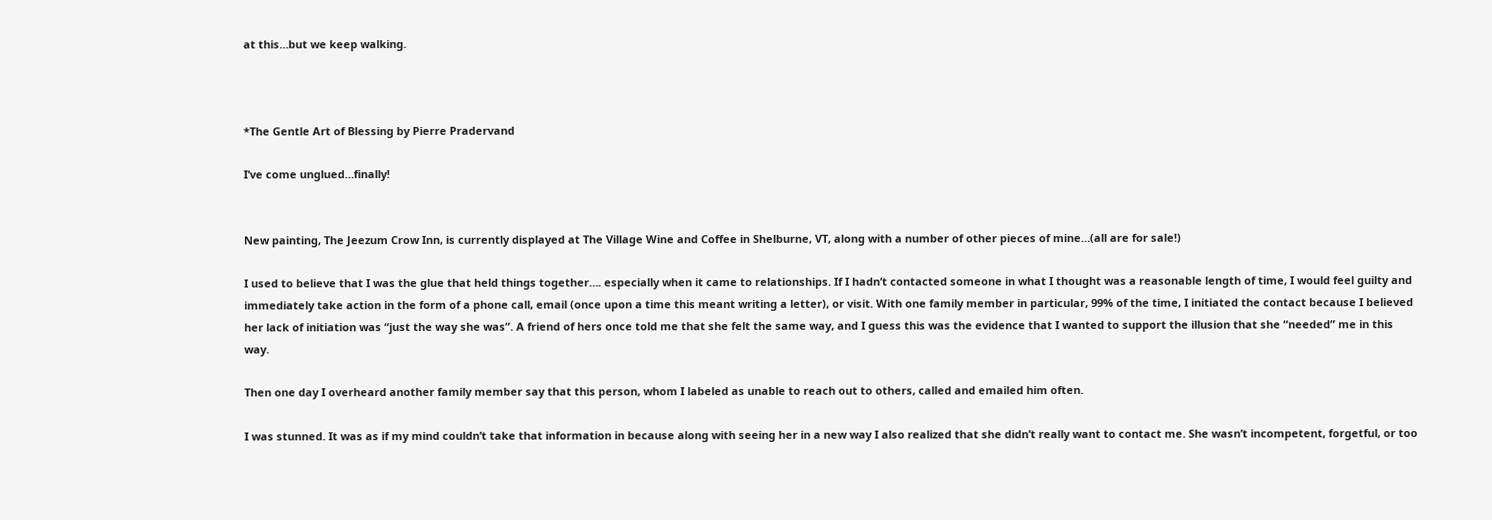at this…but we keep walking.



*The Gentle Art of Blessing by Pierre Pradervand

I’ve come unglued…finally!


New painting, The Jeezum Crow Inn, is currently displayed at The Village Wine and Coffee in Shelburne, VT, along with a number of other pieces of mine…(all are for sale!)

I used to believe that I was the glue that held things together…. especially when it came to relationships. If I hadn’t contacted someone in what I thought was a reasonable length of time, I would feel guilty and immediately take action in the form of a phone call, email (once upon a time this meant writing a letter), or visit. With one family member in particular, 99% of the time, I initiated the contact because I believed her lack of initiation was “just the way she was”. A friend of hers once told me that she felt the same way, and I guess this was the evidence that I wanted to support the illusion that she “needed” me in this way.

Then one day I overheard another family member say that this person, whom I labeled as unable to reach out to others, called and emailed him often.

I was stunned. It was as if my mind couldn’t take that information in because along with seeing her in a new way I also realized that she didn’t really want to contact me. She wasn’t incompetent, forgetful, or too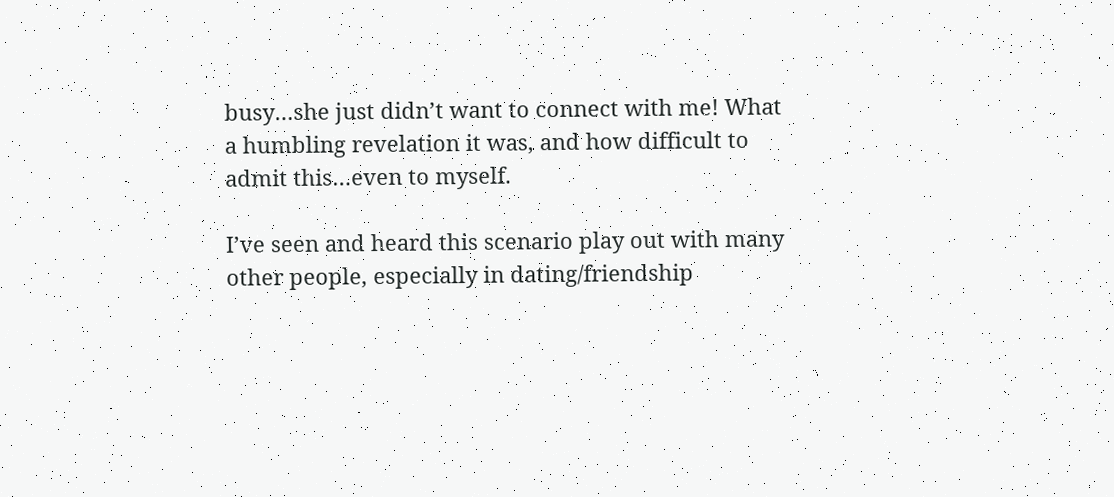busy…she just didn’t want to connect with me! What a humbling revelation it was, and how difficult to admit this…even to myself.

I’ve seen and heard this scenario play out with many other people, especially in dating/friendship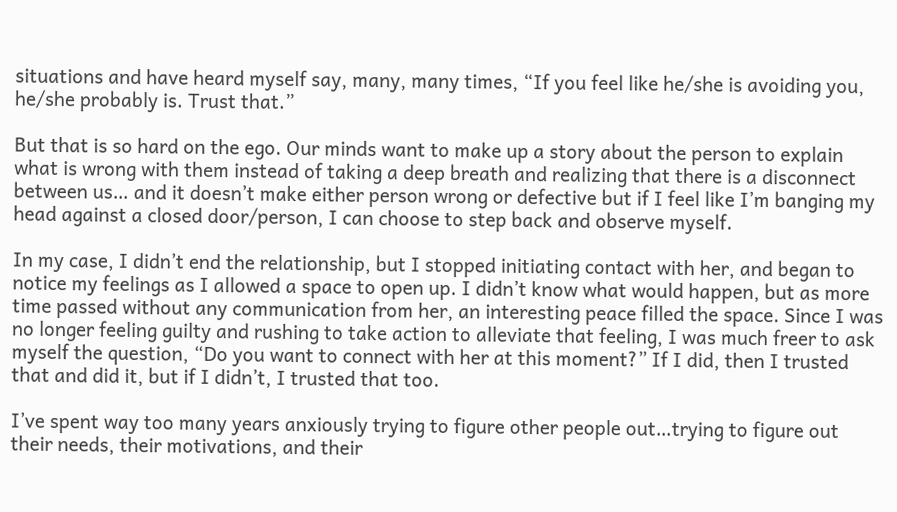situations and have heard myself say, many, many times, “If you feel like he/she is avoiding you, he/she probably is. Trust that.”

But that is so hard on the ego. Our minds want to make up a story about the person to explain what is wrong with them instead of taking a deep breath and realizing that there is a disconnect between us… and it doesn’t make either person wrong or defective but if I feel like I’m banging my head against a closed door/person, I can choose to step back and observe myself.

In my case, I didn’t end the relationship, but I stopped initiating contact with her, and began to notice my feelings as I allowed a space to open up. I didn’t know what would happen, but as more time passed without any communication from her, an interesting peace filled the space. Since I was no longer feeling guilty and rushing to take action to alleviate that feeling, I was much freer to ask myself the question, “Do you want to connect with her at this moment?” If I did, then I trusted that and did it, but if I didn’t, I trusted that too.

I’ve spent way too many years anxiously trying to figure other people out…trying to figure out their needs, their motivations, and their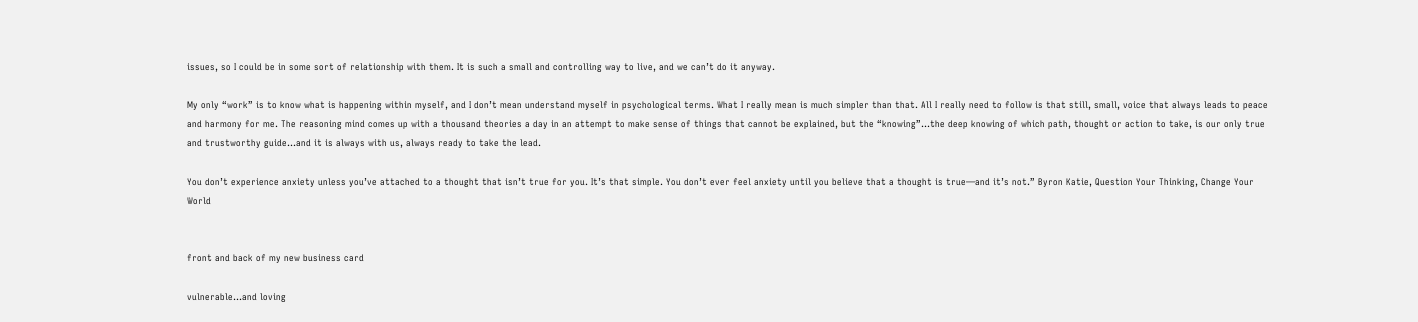issues, so I could be in some sort of relationship with them. It is such a small and controlling way to live, and we can’t do it anyway.

My only “work” is to know what is happening within myself, and I don’t mean understand myself in psychological terms. What I really mean is much simpler than that. All I really need to follow is that still, small, voice that always leads to peace and harmony for me. The reasoning mind comes up with a thousand theories a day in an attempt to make sense of things that cannot be explained, but the “knowing”…the deep knowing of which path, thought or action to take, is our only true and trustworthy guide…and it is always with us, always ready to take the lead.

You don’t experience anxiety unless you’ve attached to a thought that isn’t true for you. It’s that simple. You don’t ever feel anxiety until you believe that a thought is true—and it’s not.” Byron Katie, Question Your Thinking, Change Your World


front and back of my new business card

vulnerable…and loving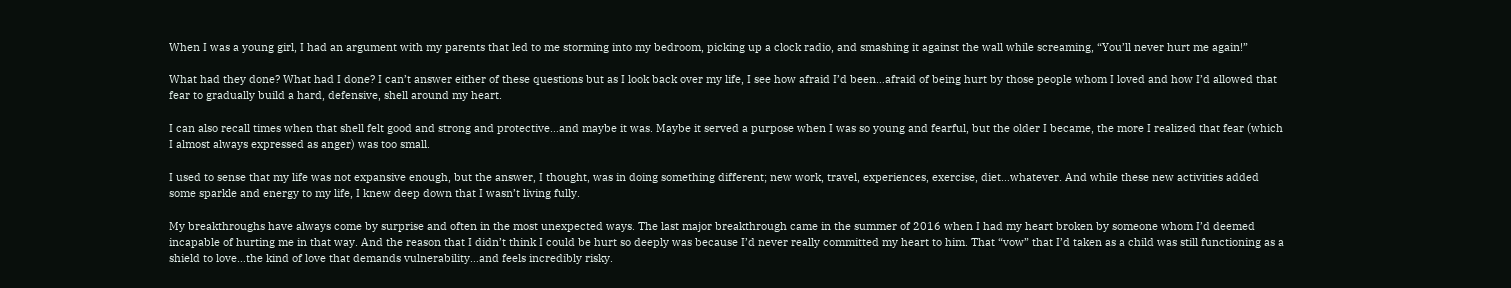When I was a young girl, I had an argument with my parents that led to me storming into my bedroom, picking up a clock radio, and smashing it against the wall while screaming, “You’ll never hurt me again!”

What had they done? What had I done? I can’t answer either of these questions but as I look back over my life, I see how afraid I’d been…afraid of being hurt by those people whom I loved and how I’d allowed that fear to gradually build a hard, defensive, shell around my heart.

I can also recall times when that shell felt good and strong and protective…and maybe it was. Maybe it served a purpose when I was so young and fearful, but the older I became, the more I realized that fear (which I almost always expressed as anger) was too small.

I used to sense that my life was not expansive enough, but the answer, I thought, was in doing something different; new work, travel, experiences, exercise, diet…whatever. And while these new activities added some sparkle and energy to my life, I knew deep down that I wasn’t living fully.

My breakthroughs have always come by surprise and often in the most unexpected ways. The last major breakthrough came in the summer of 2016 when I had my heart broken by someone whom I’d deemed incapable of hurting me in that way. And the reason that I didn’t think I could be hurt so deeply was because I’d never really committed my heart to him. That “vow” that I’d taken as a child was still functioning as a shield to love…the kind of love that demands vulnerability…and feels incredibly risky.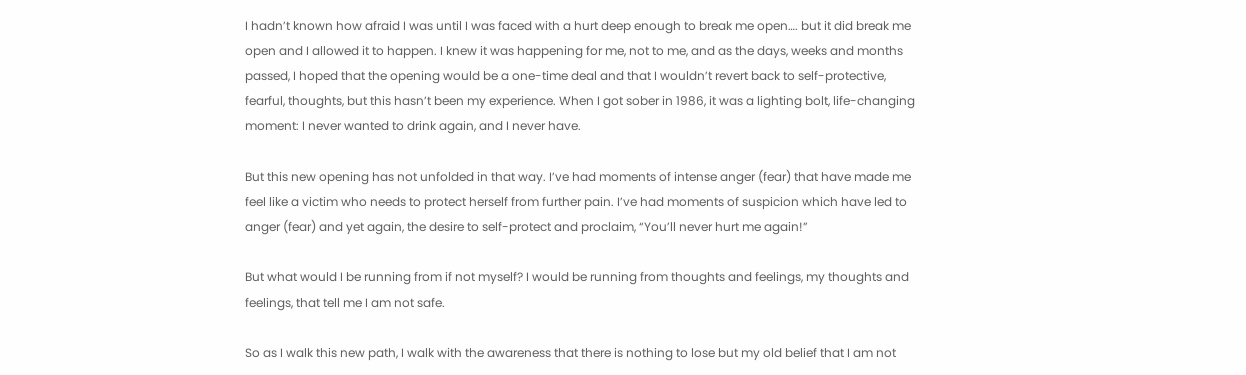I hadn’t known how afraid I was until I was faced with a hurt deep enough to break me open…. but it did break me open and I allowed it to happen. I knew it was happening for me, not to me, and as the days, weeks and months passed, I hoped that the opening would be a one-time deal and that I wouldn’t revert back to self-protective, fearful, thoughts, but this hasn’t been my experience. When I got sober in 1986, it was a lighting bolt, life-changing moment: I never wanted to drink again, and I never have.

But this new opening has not unfolded in that way. I’ve had moments of intense anger (fear) that have made me feel like a victim who needs to protect herself from further pain. I’ve had moments of suspicion which have led to anger (fear) and yet again, the desire to self-protect and proclaim, “You’ll never hurt me again!”

But what would I be running from if not myself? I would be running from thoughts and feelings, my thoughts and feelings, that tell me I am not safe.

So as I walk this new path, I walk with the awareness that there is nothing to lose but my old belief that I am not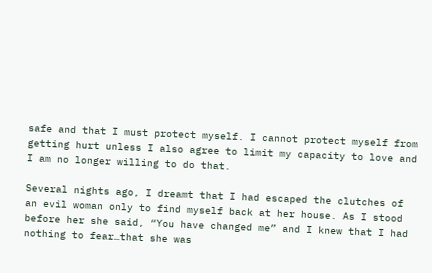safe and that I must protect myself. I cannot protect myself from getting hurt unless I also agree to limit my capacity to love and I am no longer willing to do that.

Several nights ago, I dreamt that I had escaped the clutches of an evil woman only to find myself back at her house. As I stood before her she said, “You have changed me” and I knew that I had nothing to fear…that she was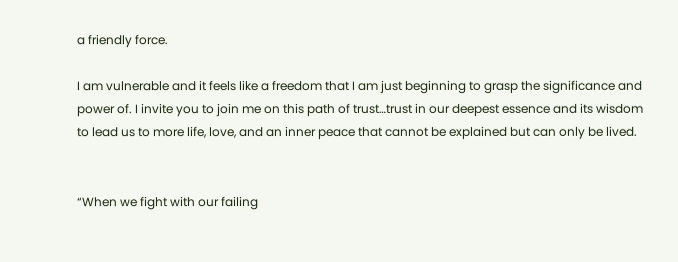a friendly force.

I am vulnerable and it feels like a freedom that I am just beginning to grasp the significance and power of. I invite you to join me on this path of trust…trust in our deepest essence and its wisdom to lead us to more life, love, and an inner peace that cannot be explained but can only be lived.


“When we fight with our failing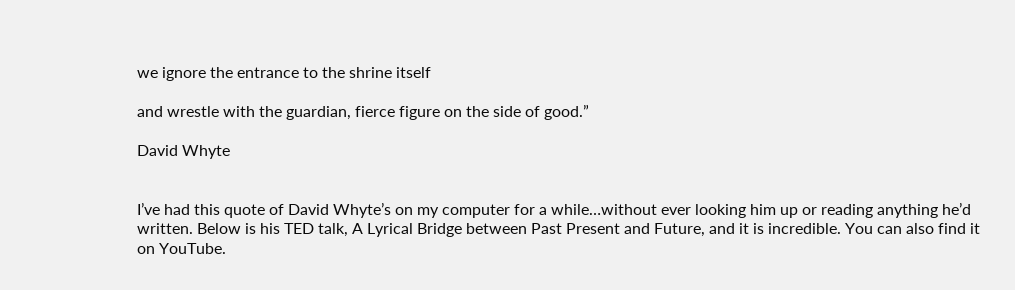we ignore the entrance to the shrine itself

and wrestle with the guardian, fierce figure on the side of good.”

David Whyte


I’ve had this quote of David Whyte’s on my computer for a while…without ever looking him up or reading anything he’d written. Below is his TED talk, A Lyrical Bridge between Past Present and Future, and it is incredible. You can also find it on YouTube.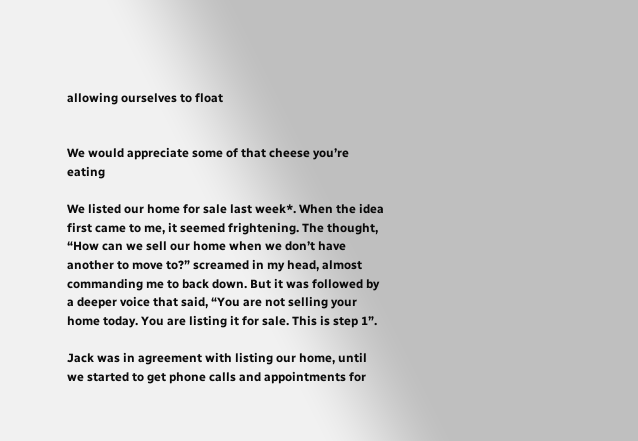allowing ourselves to float


We would appreciate some of that cheese you’re eating

We listed our home for sale last week*. When the idea first came to me, it seemed frightening. The thought, “How can we sell our home when we don’t have another to move to?” screamed in my head, almost commanding me to back down. But it was followed by a deeper voice that said, “You are not selling your home today. You are listing it for sale. This is step 1”.

Jack was in agreement with listing our home, until we started to get phone calls and appointments for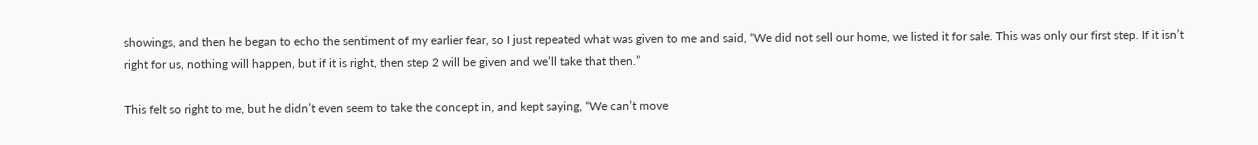showings, and then he began to echo the sentiment of my earlier fear, so I just repeated what was given to me and said, “We did not sell our home, we listed it for sale. This was only our first step. If it isn’t right for us, nothing will happen, but if it is right, then step 2 will be given and we’ll take that then.”

This felt so right to me, but he didn’t even seem to take the concept in, and kept saying, “We can’t move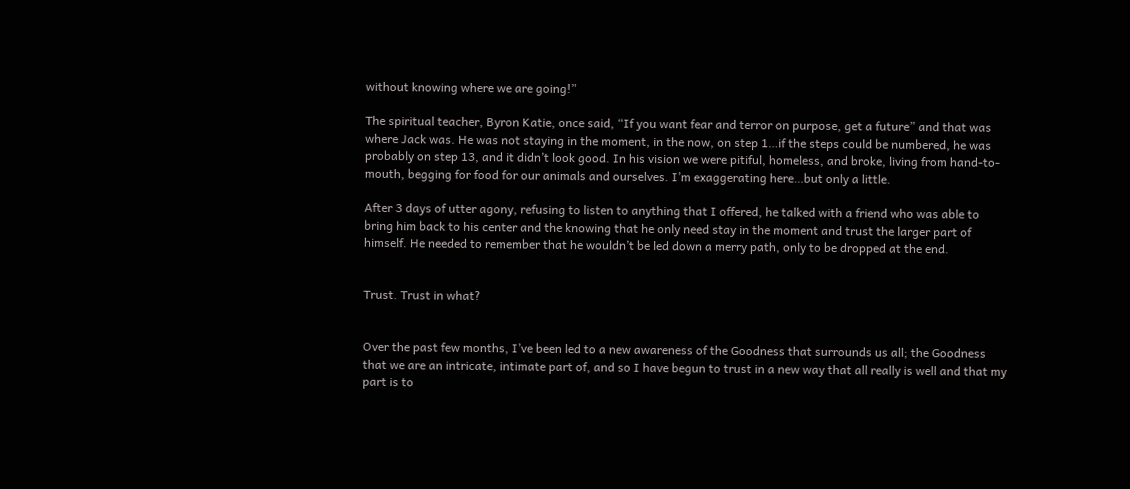without knowing where we are going!”

The spiritual teacher, Byron Katie, once said, “If you want fear and terror on purpose, get a future” and that was where Jack was. He was not staying in the moment, in the now, on step 1…if the steps could be numbered, he was probably on step 13, and it didn’t look good. In his vision we were pitiful, homeless, and broke, living from hand-to-mouth, begging for food for our animals and ourselves. I’m exaggerating here…but only a little.

After 3 days of utter agony, refusing to listen to anything that I offered, he talked with a friend who was able to bring him back to his center and the knowing that he only need stay in the moment and trust the larger part of himself. He needed to remember that he wouldn’t be led down a merry path, only to be dropped at the end.


Trust. Trust in what?


Over the past few months, I’ve been led to a new awareness of the Goodness that surrounds us all; the Goodness that we are an intricate, intimate part of, and so I have begun to trust in a new way that all really is well and that my part is to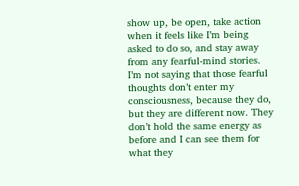show up, be open, take action when it feels like I’m being asked to do so, and stay away from any fearful-mind stories. I’m not saying that those fearful thoughts don’t enter my consciousness, because they do, but they are different now. They don’t hold the same energy as before and I can see them for what they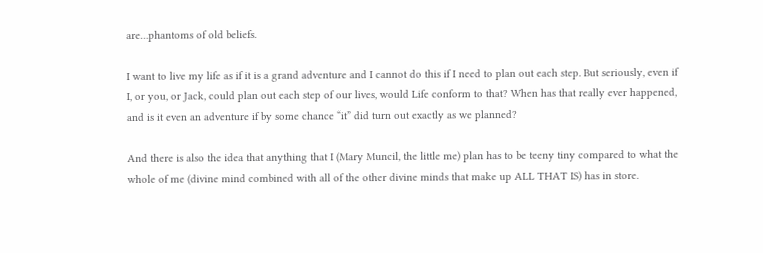are…phantoms of old beliefs.

I want to live my life as if it is a grand adventure and I cannot do this if I need to plan out each step. But seriously, even if I, or you, or Jack, could plan out each step of our lives, would Life conform to that? When has that really ever happened, and is it even an adventure if by some chance “it” did turn out exactly as we planned?

And there is also the idea that anything that I (Mary Muncil, the little me) plan has to be teeny tiny compared to what the whole of me (divine mind combined with all of the other divine minds that make up ALL THAT IS) has in store.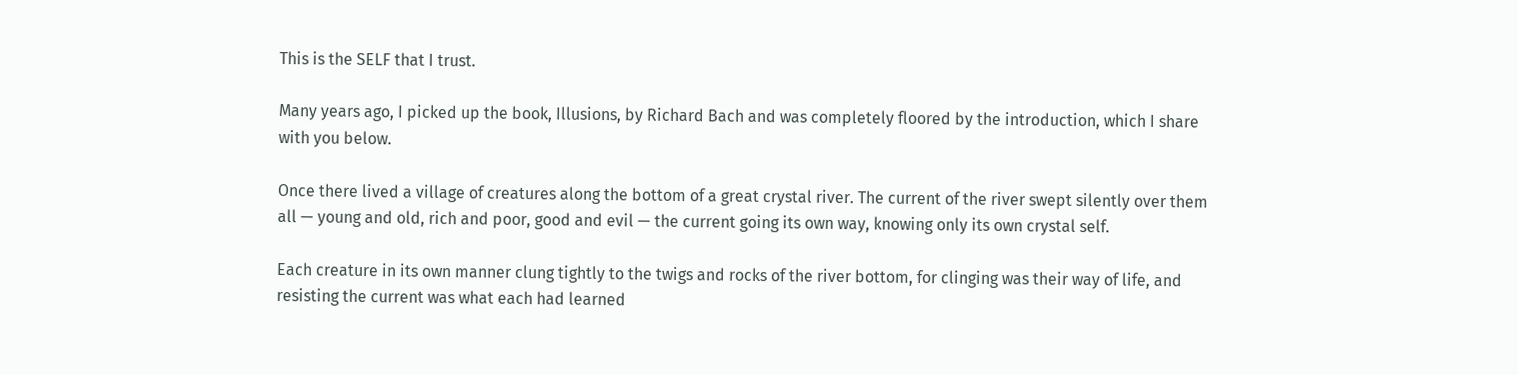This is the SELF that I trust.

Many years ago, I picked up the book, Illusions, by Richard Bach and was completely floored by the introduction, which I share with you below.

Once there lived a village of creatures along the bottom of a great crystal river. The current of the river swept silently over them all — young and old, rich and poor, good and evil — the current going its own way, knowing only its own crystal self.

Each creature in its own manner clung tightly to the twigs and rocks of the river bottom, for clinging was their way of life, and resisting the current was what each had learned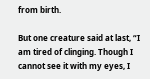from birth.

But one creature said at last, “I am tired of clinging. Though I cannot see it with my eyes, I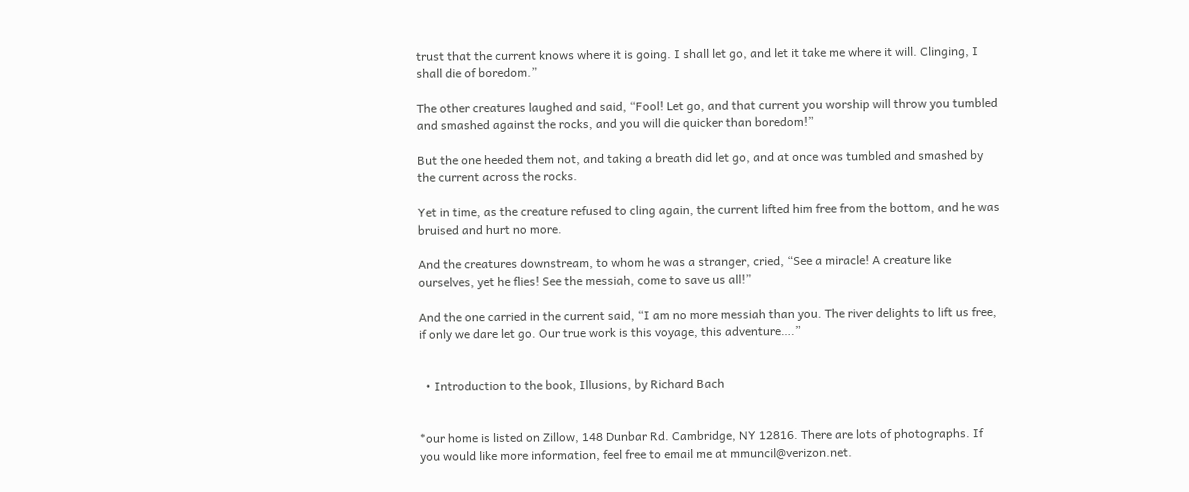trust that the current knows where it is going. I shall let go, and let it take me where it will. Clinging, I shall die of boredom.”

The other creatures laughed and said, “Fool! Let go, and that current you worship will throw you tumbled and smashed against the rocks, and you will die quicker than boredom!”

But the one heeded them not, and taking a breath did let go, and at once was tumbled and smashed by the current across the rocks.

Yet in time, as the creature refused to cling again, the current lifted him free from the bottom, and he was bruised and hurt no more.

And the creatures downstream, to whom he was a stranger, cried, “See a miracle! A creature like ourselves, yet he flies! See the messiah, come to save us all!”

And the one carried in the current said, “I am no more messiah than you. The river delights to lift us free, if only we dare let go. Our true work is this voyage, this adventure….”


  • Introduction to the book, Illusions, by Richard Bach


*our home is listed on Zillow, 148 Dunbar Rd. Cambridge, NY 12816. There are lots of photographs. If you would like more information, feel free to email me at mmuncil@verizon.net.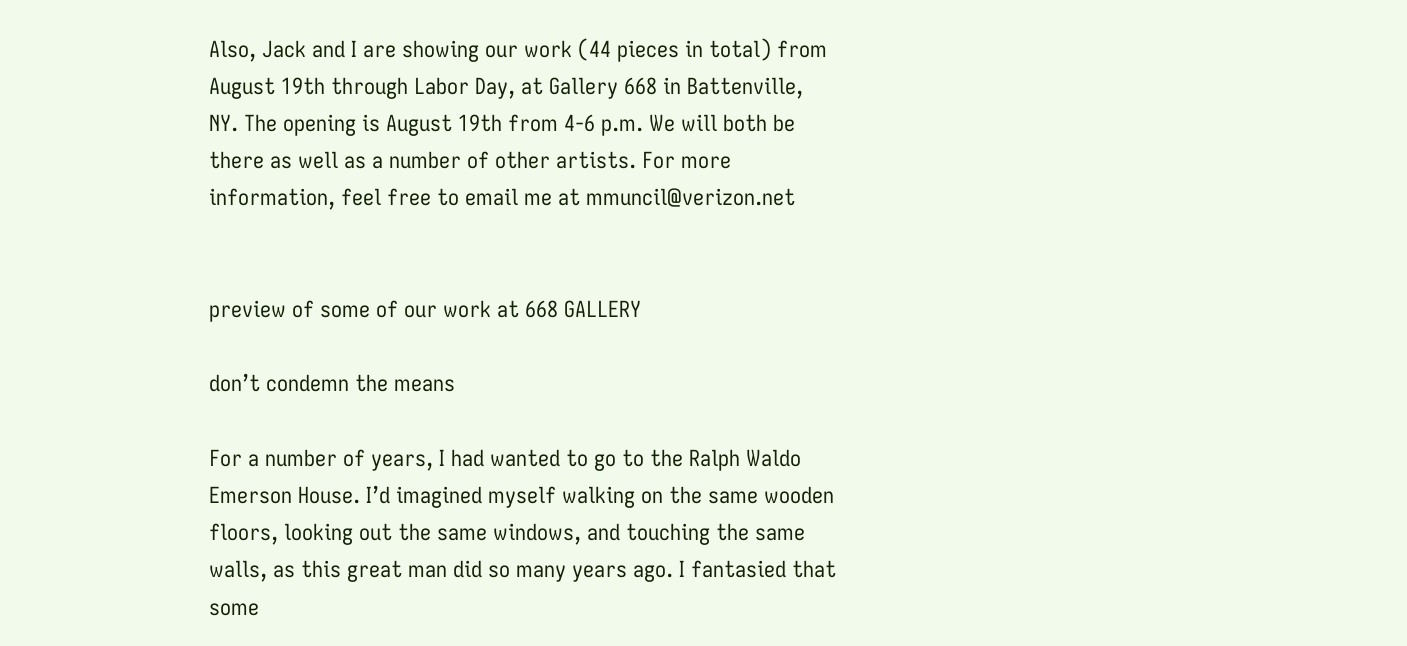Also, Jack and I are showing our work (44 pieces in total) from August 19th through Labor Day, at Gallery 668 in Battenville, NY. The opening is August 19th from 4-6 p.m. We will both be there as well as a number of other artists. For more information, feel free to email me at mmuncil@verizon.net


preview of some of our work at 668 GALLERY

don’t condemn the means

For a number of years, I had wanted to go to the Ralph Waldo Emerson House. I’d imagined myself walking on the same wooden floors, looking out the same windows, and touching the same walls, as this great man did so many years ago. I fantasied that some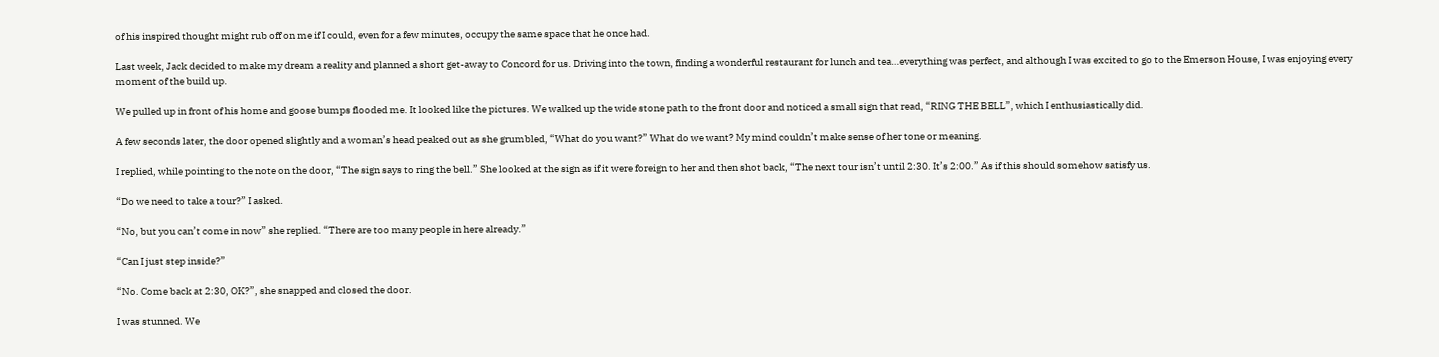of his inspired thought might rub off on me if I could, even for a few minutes, occupy the same space that he once had.

Last week, Jack decided to make my dream a reality and planned a short get-away to Concord for us. Driving into the town, finding a wonderful restaurant for lunch and tea…everything was perfect, and although I was excited to go to the Emerson House, I was enjoying every moment of the build up.

We pulled up in front of his home and goose bumps flooded me. It looked like the pictures. We walked up the wide stone path to the front door and noticed a small sign that read, “RING THE BELL”, which I enthusiastically did.

A few seconds later, the door opened slightly and a woman’s head peaked out as she grumbled, “What do you want?” What do we want? My mind couldn’t make sense of her tone or meaning.

I replied, while pointing to the note on the door, “The sign says to ring the bell.” She looked at the sign as if it were foreign to her and then shot back, “The next tour isn’t until 2:30. It’s 2:00.” As if this should somehow satisfy us.

“Do we need to take a tour?” I asked.

“No, but you can’t come in now” she replied. “There are too many people in here already.”

“Can I just step inside?”

“No. Come back at 2:30, OK?”, she snapped and closed the door.

I was stunned. We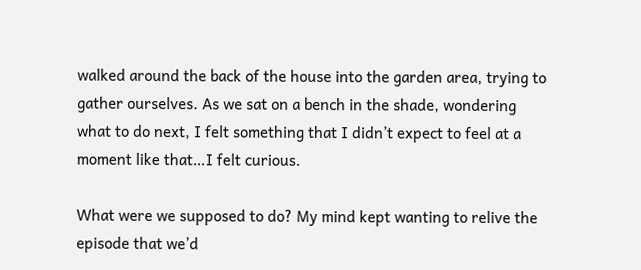walked around the back of the house into the garden area, trying to gather ourselves. As we sat on a bench in the shade, wondering what to do next, I felt something that I didn’t expect to feel at a moment like that…I felt curious.

What were we supposed to do? My mind kept wanting to relive the episode that we’d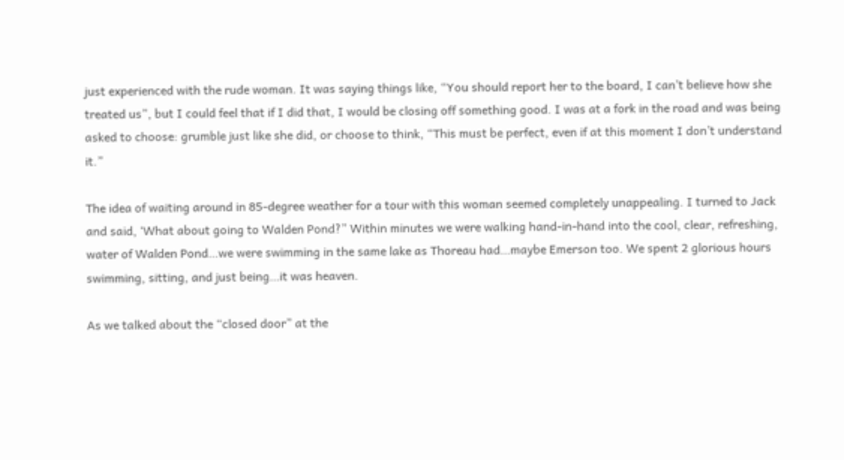just experienced with the rude woman. It was saying things like, “You should report her to the board, I can’t believe how she treated us”, but I could feel that if I did that, I would be closing off something good. I was at a fork in the road and was being asked to choose: grumble just like she did, or choose to think, “This must be perfect, even if at this moment I don’t understand it.”

The idea of waiting around in 85-degree weather for a tour with this woman seemed completely unappealing. I turned to Jack and said, ‘What about going to Walden Pond?” Within minutes we were walking hand-in-hand into the cool, clear, refreshing, water of Walden Pond…we were swimming in the same lake as Thoreau had…maybe Emerson too. We spent 2 glorious hours swimming, sitting, and just being…it was heaven.

As we talked about the “closed door” at the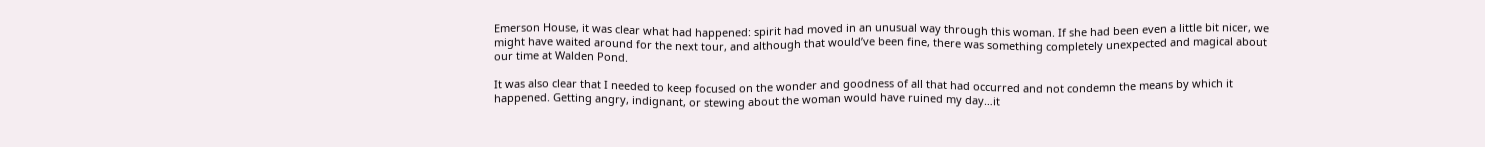Emerson House, it was clear what had happened: spirit had moved in an unusual way through this woman. If she had been even a little bit nicer, we might have waited around for the next tour, and although that would’ve been fine, there was something completely unexpected and magical about our time at Walden Pond.

It was also clear that I needed to keep focused on the wonder and goodness of all that had occurred and not condemn the means by which it happened. Getting angry, indignant, or stewing about the woman would have ruined my day…it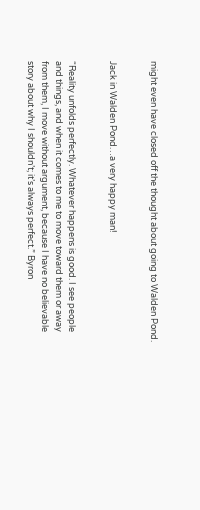might even have closed off the thought about going to Walden Pond.


Jack in Walden Pond…a very happy man!


“Reality unfolds perfectly. Whatever happens is good. I see people and things, and when it comes to me to move toward them or away from them, I move without argument, because I have no believable story about why I shouldn’t; it’s always perfect.” Byron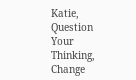Katie, Question Your Thinking, Change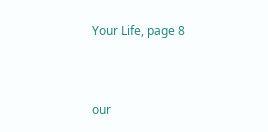Your Life, page 8



our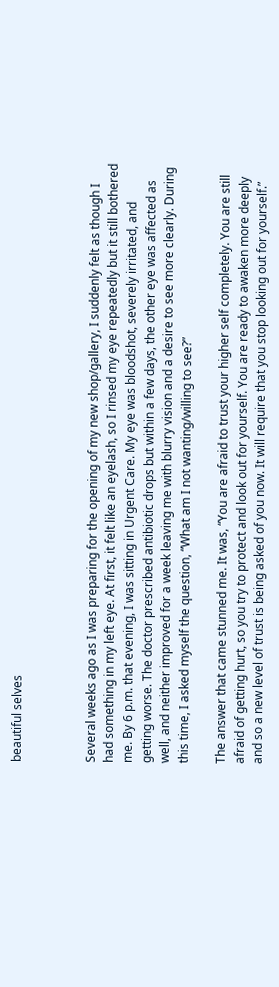beautiful selves



Several weeks ago as I was preparing for the opening of my new shop/gallery, I suddenly felt as though I had something in my left eye. At first, it felt like an eyelash, so I rinsed my eye repeatedly but it still bothered me. By 6 p.m. that evening, I was sitting in Urgent Care. My eye was bloodshot, severely irritated, and getting worse. The doctor prescribed antibiotic drops but within a few days, the other eye was affected as well, and neither improved for a week leaving me with blurry vision and a desire to see more clearly. During this time, I asked myself the question, “What am I not wanting/willing to see?”

The answer that came stunned me. It was, “You are afraid to trust your higher self completely. You are still afraid of getting hurt, so you try to protect and look out for yourself. You are ready to awaken more deeply and so a new level of trust is being asked of you now. It will require that you stop looking out for yourself.”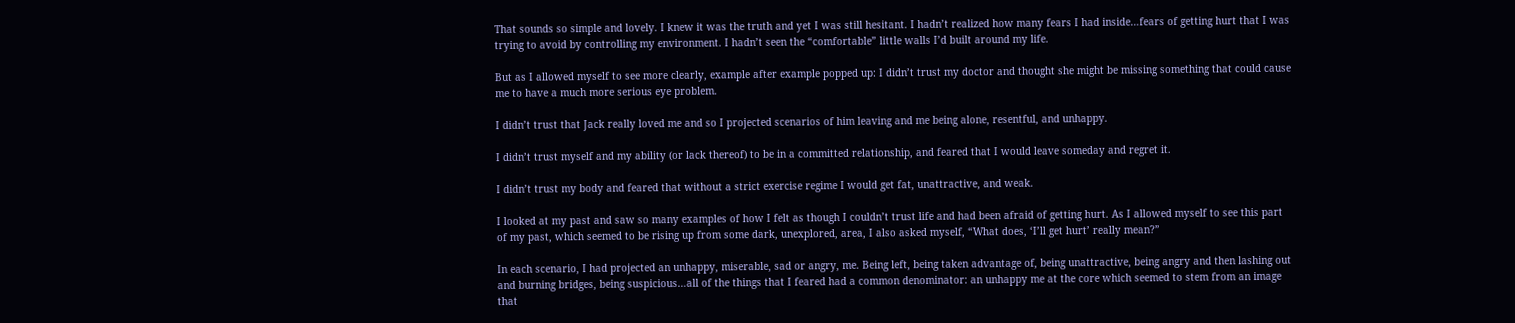That sounds so simple and lovely. I knew it was the truth and yet I was still hesitant. I hadn’t realized how many fears I had inside…fears of getting hurt that I was trying to avoid by controlling my environment. I hadn’t seen the “comfortable” little walls I’d built around my life.

But as I allowed myself to see more clearly, example after example popped up: I didn’t trust my doctor and thought she might be missing something that could cause me to have a much more serious eye problem.

I didn’t trust that Jack really loved me and so I projected scenarios of him leaving and me being alone, resentful, and unhappy.

I didn’t trust myself and my ability (or lack thereof) to be in a committed relationship, and feared that I would leave someday and regret it.

I didn’t trust my body and feared that without a strict exercise regime I would get fat, unattractive, and weak.

I looked at my past and saw so many examples of how I felt as though I couldn’t trust life and had been afraid of getting hurt. As I allowed myself to see this part of my past, which seemed to be rising up from some dark, unexplored, area, I also asked myself, “What does, ‘I’ll get hurt’ really mean?”

In each scenario, I had projected an unhappy, miserable, sad or angry, me. Being left, being taken advantage of, being unattractive, being angry and then lashing out and burning bridges, being suspicious…all of the things that I feared had a common denominator: an unhappy me at the core which seemed to stem from an image that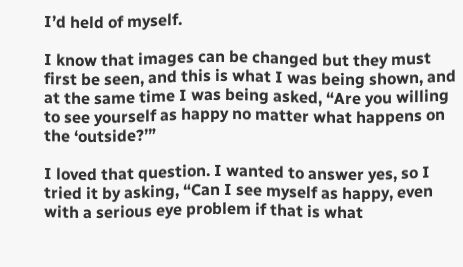I’d held of myself.

I know that images can be changed but they must first be seen, and this is what I was being shown, and at the same time I was being asked, “Are you willing to see yourself as happy no matter what happens on the ‘outside?’”

I loved that question. I wanted to answer yes, so I tried it by asking, “Can I see myself as happy, even with a serious eye problem if that is what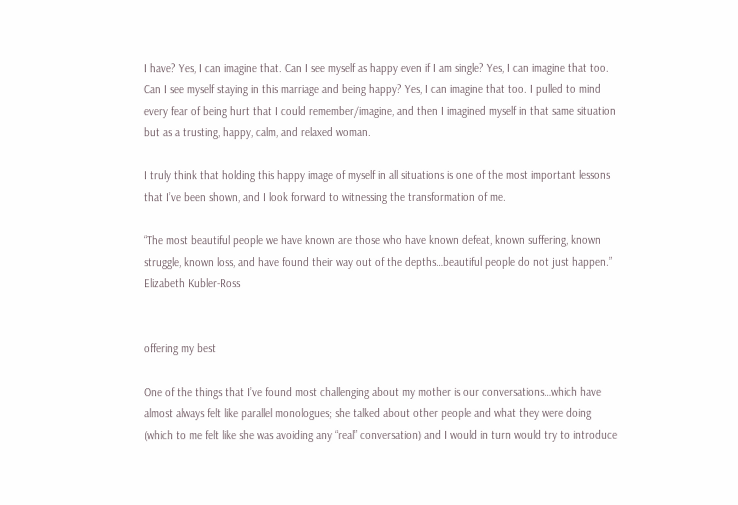I have? Yes, I can imagine that. Can I see myself as happy even if I am single? Yes, I can imagine that too. Can I see myself staying in this marriage and being happy? Yes, I can imagine that too. I pulled to mind every fear of being hurt that I could remember/imagine, and then I imagined myself in that same situation but as a trusting, happy, calm, and relaxed woman.

I truly think that holding this happy image of myself in all situations is one of the most important lessons that I’ve been shown, and I look forward to witnessing the transformation of me.

“The most beautiful people we have known are those who have known defeat, known suffering, known struggle, known loss, and have found their way out of the depths…beautiful people do not just happen.”  Elizabeth Kubler-Ross


offering my best

One of the things that I’ve found most challenging about my mother is our conversations…which have almost always felt like parallel monologues; she talked about other people and what they were doing (which to me felt like she was avoiding any “real” conversation) and I would in turn would try to introduce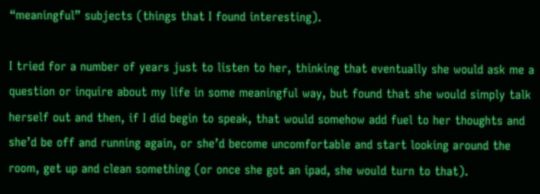“meaningful” subjects (things that I found interesting).

I tried for a number of years just to listen to her, thinking that eventually she would ask me a question or inquire about my life in some meaningful way, but found that she would simply talk herself out and then, if I did begin to speak, that would somehow add fuel to her thoughts and she’d be off and running again, or she’d become uncomfortable and start looking around the room, get up and clean something (or once she got an ipad, she would turn to that).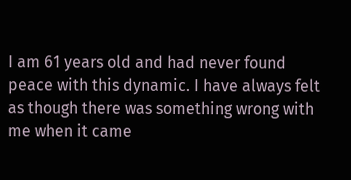I am 61 years old and had never found peace with this dynamic. I have always felt as though there was something wrong with me when it came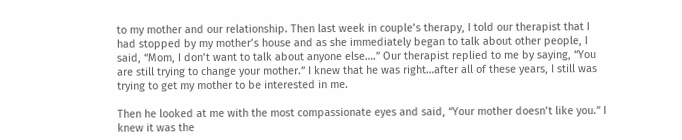to my mother and our relationship. Then last week in couple’s therapy, I told our therapist that I had stopped by my mother’s house and as she immediately began to talk about other people, I said, “Mom, I don’t want to talk about anyone else….” Our therapist replied to me by saying, “You are still trying to change your mother.” I knew that he was right…after all of these years, I still was trying to get my mother to be interested in me.

Then he looked at me with the most compassionate eyes and said, “Your mother doesn’t like you.” I knew it was the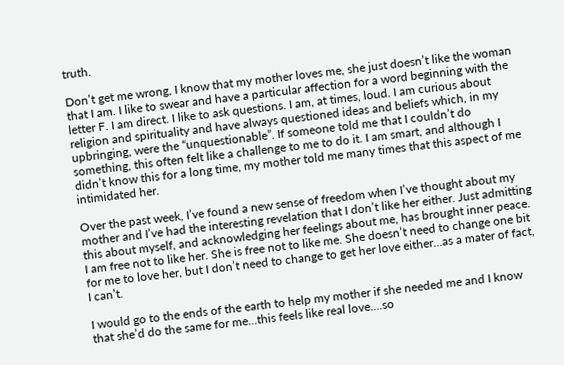truth.

Don’t get me wrong, I know that my mother loves me, she just doesn’t like the woman that I am. I like to swear and have a particular affection for a word beginning with the letter F. I am direct. I like to ask questions. I am, at times, loud. I am curious about religion and spirituality and have always questioned ideas and beliefs which, in my upbringing, were the “unquestionable”. If someone told me that I couldn’t do something, this often felt like a challenge to me to do it. I am smart, and although I didn’t know this for a long time, my mother told me many times that this aspect of me intimidated her.

Over the past week, I’ve found a new sense of freedom when I’ve thought about my mother and I’ve had the interesting revelation that I don’t like her either. Just admitting this about myself, and acknowledging her feelings about me, has brought inner peace. I am free not to like her. She is free not to like me. She doesn’t need to change one bit for me to love her, but I don’t need to change to get her love either…as a mater of fact, I can’t.

I would go to the ends of the earth to help my mother if she needed me and I know that she’d do the same for me…this feels like real love….so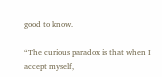good to know.

“The curious paradox is that when I accept myself,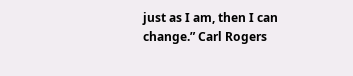just as I am, then I can change.” Carl Rogers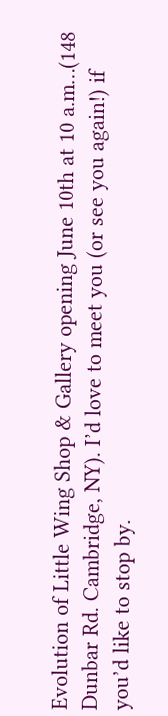Evolution of Little Wing Shop & Gallery opening June 10th at 10 a.m…(148 Dunbar Rd. Cambridge, NY). I’d love to meet you (or see you again!) if you’d like to stop by.